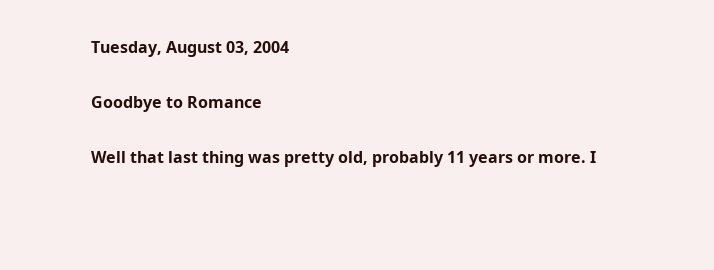Tuesday, August 03, 2004

Goodbye to Romance

Well that last thing was pretty old, probably 11 years or more. I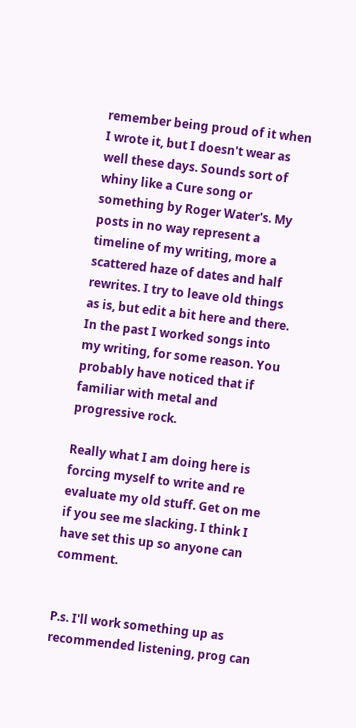remember being proud of it when I wrote it, but I doesn't wear as well these days. Sounds sort of whiny like a Cure song or something by Roger Water's. My posts in no way represent a timeline of my writing, more a scattered haze of dates and half rewrites. I try to leave old things as is, but edit a bit here and there. In the past I worked songs into my writing, for some reason. You probably have noticed that if familiar with metal and progressive rock.

Really what I am doing here is forcing myself to write and re evaluate my old stuff. Get on me if you see me slacking. I think I have set this up so anyone can comment.


P.s. I'll work something up as recommended listening, prog can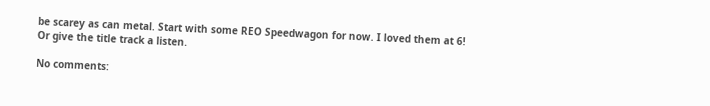be scarey as can metal. Start with some REO Speedwagon for now. I loved them at 6! Or give the title track a listen.

No comments: